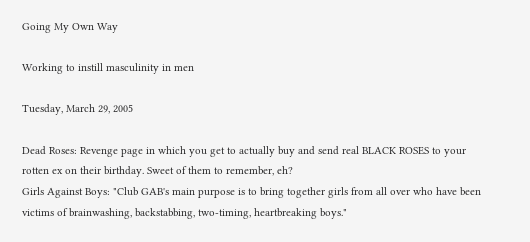Going My Own Way

Working to instill masculinity in men

Tuesday, March 29, 2005

Dead Roses: Revenge page in which you get to actually buy and send real BLACK ROSES to your rotten ex on their birthday. Sweet of them to remember, eh?
Girls Against Boys: "Club GAB's main purpose is to bring together girls from all over who have been victims of brainwashing, backstabbing, two-timing, heartbreaking boys."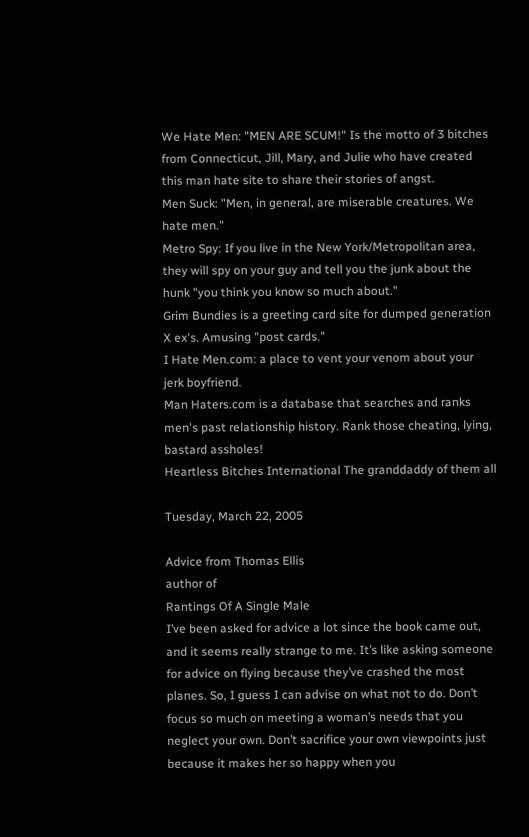We Hate Men: "MEN ARE SCUM!" Is the motto of 3 bitches from Connecticut, Jill, Mary, and Julie who have created this man hate site to share their stories of angst.
Men Suck: "Men, in general, are miserable creatures. We hate men."
Metro Spy: If you live in the New York/Metropolitan area, they will spy on your guy and tell you the junk about the hunk "you think you know so much about."
Grim Bundies is a greeting card site for dumped generation X ex's. Amusing "post cards."
I Hate Men.com: a place to vent your venom about your jerk boyfriend.
Man Haters.com is a database that searches and ranks men's past relationship history. Rank those cheating, lying, bastard assholes!
Heartless Bitches International The granddaddy of them all

Tuesday, March 22, 2005

Advice from Thomas Ellis
author of
Rantings Of A Single Male
I’ve been asked for advice a lot since the book came out, and it seems really strange to me. It’s like asking someone for advice on flying because they’ve crashed the most planes. So, I guess I can advise on what not to do. Don’t focus so much on meeting a woman’s needs that you neglect your own. Don’t sacrifice your own viewpoints just because it makes her so happy when you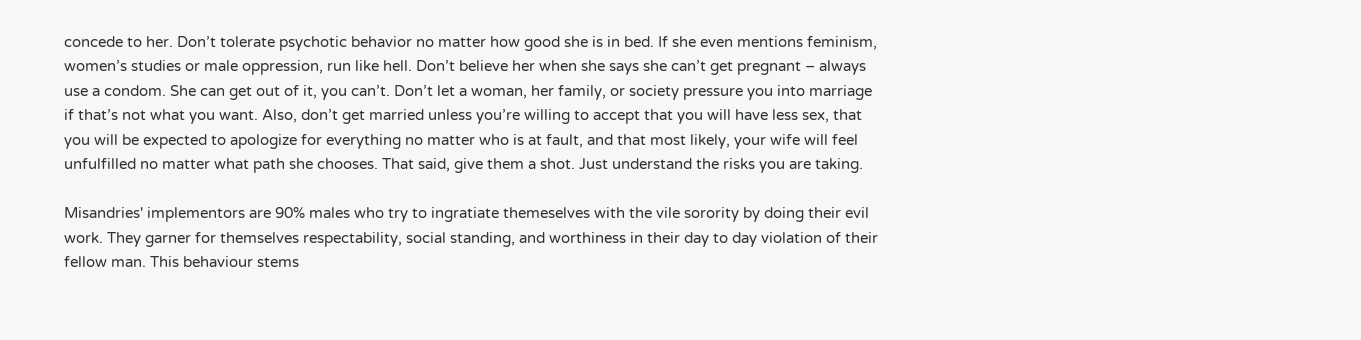concede to her. Don’t tolerate psychotic behavior no matter how good she is in bed. If she even mentions feminism, women’s studies or male oppression, run like hell. Don’t believe her when she says she can’t get pregnant – always use a condom. She can get out of it, you can’t. Don’t let a woman, her family, or society pressure you into marriage if that’s not what you want. Also, don’t get married unless you’re willing to accept that you will have less sex, that you will be expected to apologize for everything no matter who is at fault, and that most likely, your wife will feel unfulfilled no matter what path she chooses. That said, give them a shot. Just understand the risks you are taking.

Misandries' implementors are 90% males who try to ingratiate themeselves with the vile sorority by doing their evil work. They garner for themselves respectability, social standing, and worthiness in their day to day violation of their fellow man. This behaviour stems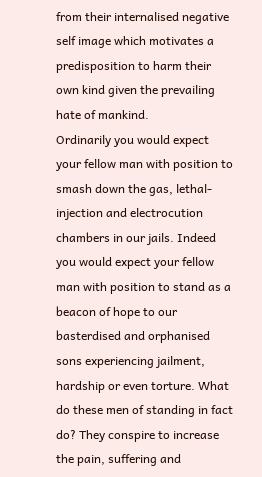from their internalised negative self image which motivates a predisposition to harm their own kind given the prevailing hate of mankind.
Ordinarily you would expect your fellow man with position to smash down the gas, lethal-injection and electrocution chambers in our jails. Indeed you would expect your fellow man with position to stand as a beacon of hope to our basterdised and orphanised sons experiencing jailment, hardship or even torture. What do these men of standing in fact do? They conspire to increase the pain, suffering and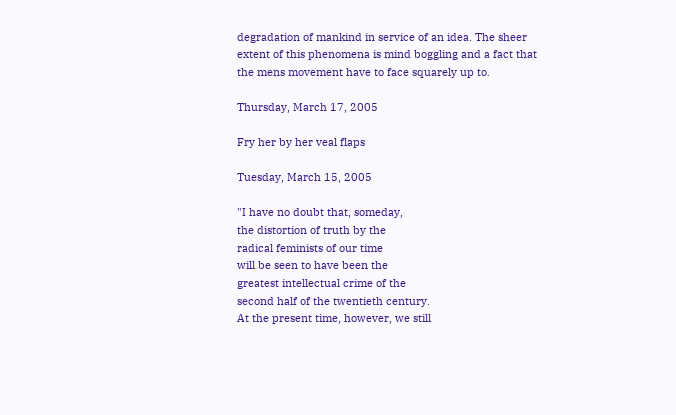degradation of mankind in service of an idea. The sheer extent of this phenomena is mind boggling and a fact that the mens movement have to face squarely up to.

Thursday, March 17, 2005

Fry her by her veal flaps

Tuesday, March 15, 2005

"I have no doubt that, someday,
the distortion of truth by the
radical feminists of our time
will be seen to have been the
greatest intellectual crime of the
second half of the twentieth century.
At the present time, however, we still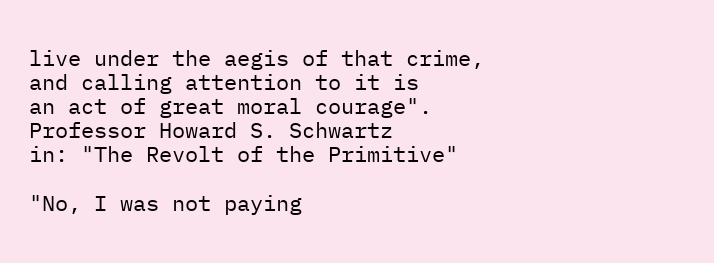live under the aegis of that crime,
and calling attention to it is
an act of great moral courage".
Professor Howard S. Schwartz
in: "The Revolt of the Primitive"

"No, I was not paying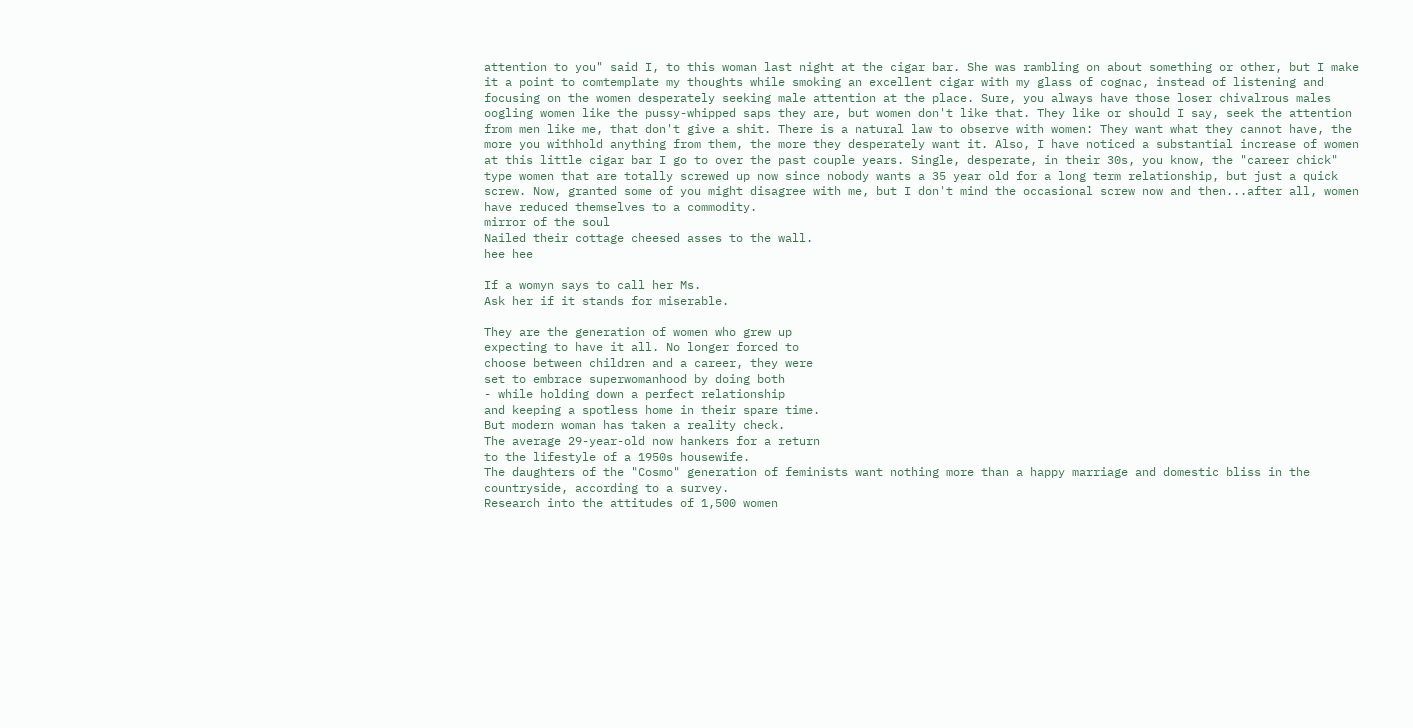attention to you" said I, to this woman last night at the cigar bar. She was rambling on about something or other, but I make it a point to comtemplate my thoughts while smoking an excellent cigar with my glass of cognac, instead of listening and focusing on the women desperately seeking male attention at the place. Sure, you always have those loser chivalrous males oogling women like the pussy-whipped saps they are, but women don't like that. They like or should I say, seek the attention from men like me, that don't give a shit. There is a natural law to observe with women: They want what they cannot have, the more you withhold anything from them, the more they desperately want it. Also, I have noticed a substantial increase of women at this little cigar bar I go to over the past couple years. Single, desperate, in their 30s, you know, the "career chick" type women that are totally screwed up now since nobody wants a 35 year old for a long term relationship, but just a quick screw. Now, granted some of you might disagree with me, but I don't mind the occasional screw now and then...after all, women have reduced themselves to a commodity.
mirror of the soul
Nailed their cottage cheesed asses to the wall.
hee hee

If a womyn says to call her Ms.
Ask her if it stands for miserable.

They are the generation of women who grew up
expecting to have it all. No longer forced to
choose between children and a career, they were
set to embrace superwomanhood by doing both
- while holding down a perfect relationship
and keeping a spotless home in their spare time.
But modern woman has taken a reality check.
The average 29-year-old now hankers for a return
to the lifestyle of a 1950s housewife.
The daughters of the "Cosmo" generation of feminists want nothing more than a happy marriage and domestic bliss in the countryside, according to a survey.
Research into the attitudes of 1,500 women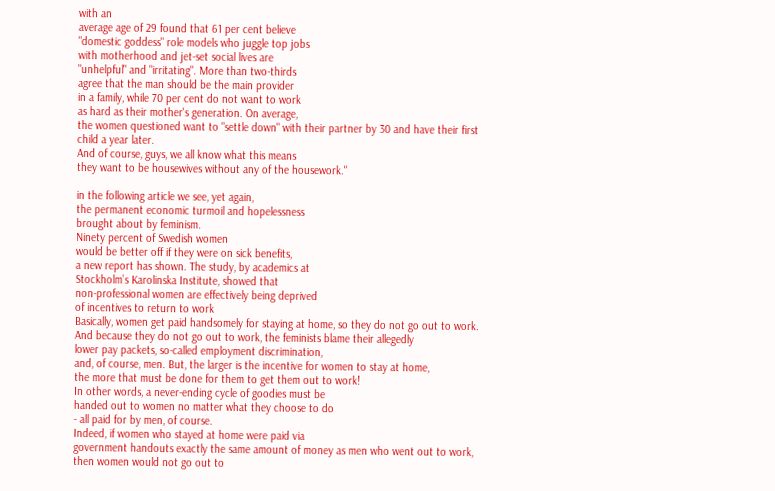with an
average age of 29 found that 61 per cent believe
"domestic goddess" role models who juggle top jobs
with motherhood and jet-set social lives are
"unhelpful" and "irritating". More than two-thirds
agree that the man should be the main provider
in a family, while 70 per cent do not want to work
as hard as their mother's generation. On average,
the women questioned want to "settle down" with their partner by 30 and have their first child a year later.
And of course, guys, we all know what this means
they want to be housewives without any of the housework."

in the following article we see, yet again,
the permanent economic turmoil and hopelessness
brought about by feminism.
Ninety percent of Swedish women
would be better off if they were on sick benefits,
a new report has shown. The study, by academics at
Stockholm’s Karolinska Institute, showed that
non-professional women are effectively being deprived
of incentives to return to work
Basically, women get paid handsomely for staying at home, so they do not go out to work. And because they do not go out to work, the feminists blame their allegedly
lower pay packets, so-called employment discrimination,
and, of course, men. But, the larger is the incentive for women to stay at home,
the more that must be done for them to get them out to work!
In other words, a never-ending cycle of goodies must be
handed out to women no matter what they choose to do
- all paid for by men, of course.
Indeed, if women who stayed at home were paid via
government handouts exactly the same amount of money as men who went out to work, then women would not go out to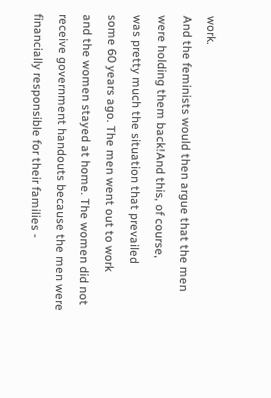work.
And the feminists would then argue that the men
were holding them back!And this, of course,
was pretty much the situation that prevailed
some 60 years ago. The men went out to work
and the women stayed at home. The women did not
receive government handouts because the men were
financially responsible for their families -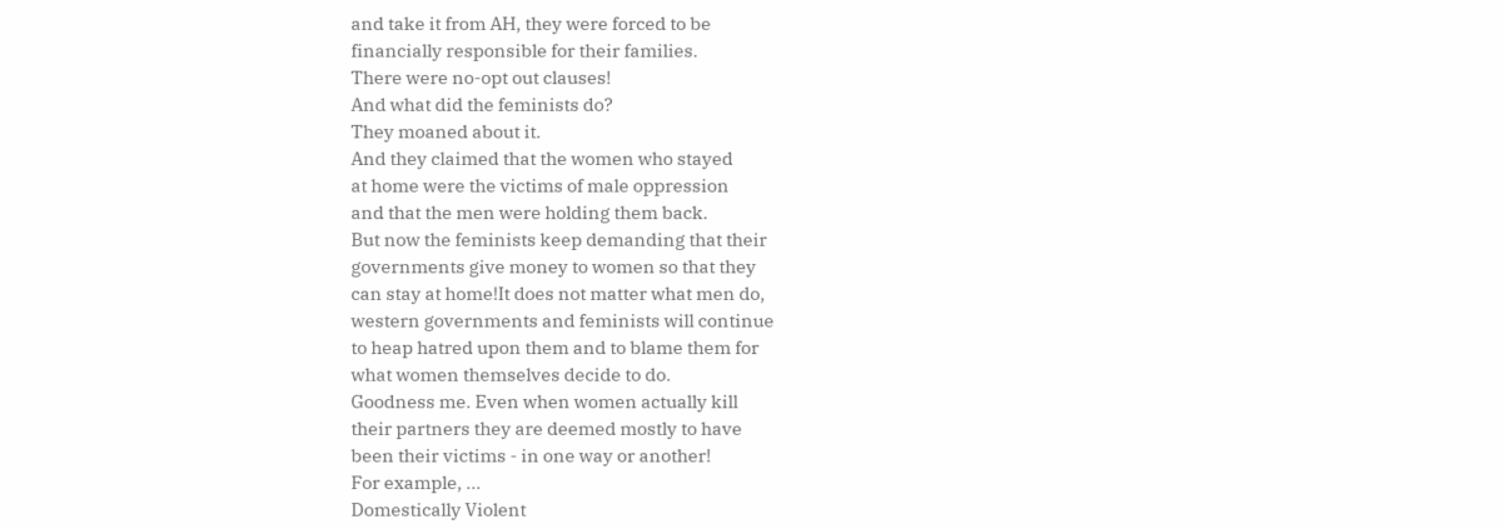and take it from AH, they were forced to be
financially responsible for their families.
There were no-opt out clauses!
And what did the feminists do?
They moaned about it.
And they claimed that the women who stayed
at home were the victims of male oppression
and that the men were holding them back.
But now the feminists keep demanding that their
governments give money to women so that they
can stay at home!It does not matter what men do,
western governments and feminists will continue
to heap hatred upon them and to blame them for
what women themselves decide to do.
Goodness me. Even when women actually kill
their partners they are deemed mostly to have
been their victims - in one way or another!
For example, ...
Domestically Violent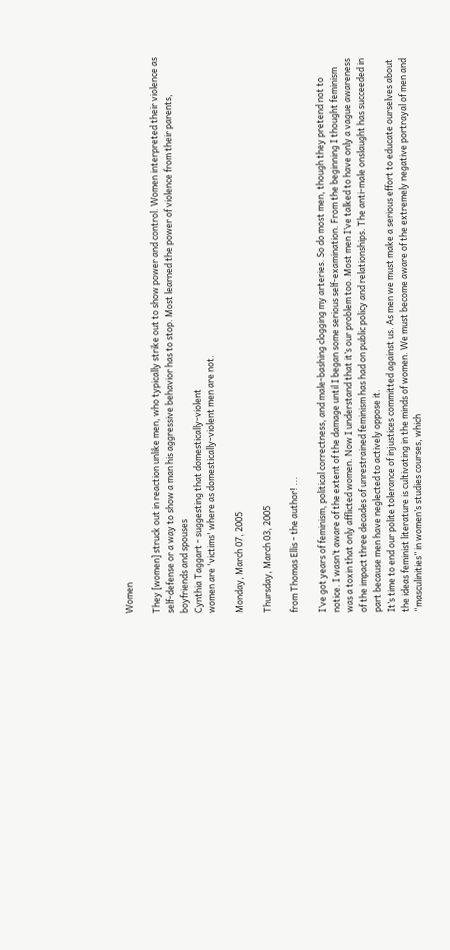Women

They [women] struck out in reaction unlike men, who typically strike out to show power and control. Women interpreted their violence as self-defense or a way to show a man his aggressive behavior has to stop. Most learned the power of violence from their parents, boyfriends and spouses
Cynthia Taggart - suggesting that domestically-violent
women are 'victims' where as domestically-violent men are not.

Monday, March 07, 2005

Thursday, March 03, 2005

from Thomas Ellis - the author! ...

I’ve got years of feminism, political correctness, and male-bashing clogging my arteries. So do most men, though they pretend not to notice. I wasn’t aware of the extent of the damage until I began some serious self-examination. From the beginning I thought feminism was a toxin that only afflicted women. Now I understand that it’s our problem too. Most men I’ve talked to have only a vague awareness of the impact three decades of unrestrained feminism has had on public policy and relationships. The anti-male onslaught has succeeded in part because men have neglected to actively oppose it.
It’s time to end our polite tolerance of injustices committed against us. As men we must make a serious effort to educate ourselves about the ideas feminist literature is cultivating in the minds of women. We must become aware of the extremely negative portrayal of men and “masculinities” in women’s studies courses, which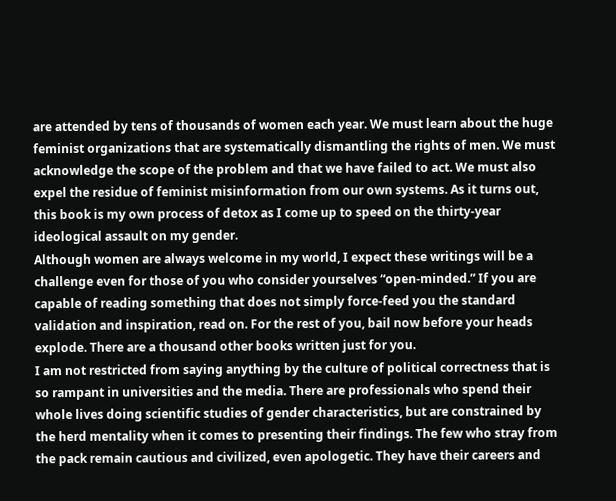are attended by tens of thousands of women each year. We must learn about the huge feminist organizations that are systematically dismantling the rights of men. We must acknowledge the scope of the problem and that we have failed to act. We must also expel the residue of feminist misinformation from our own systems. As it turns out, this book is my own process of detox as I come up to speed on the thirty-year ideological assault on my gender.
Although women are always welcome in my world, I expect these writings will be a challenge even for those of you who consider yourselves “open-minded.” If you are capable of reading something that does not simply force-feed you the standard validation and inspiration, read on. For the rest of you, bail now before your heads explode. There are a thousand other books written just for you.
I am not restricted from saying anything by the culture of political correctness that is so rampant in universities and the media. There are professionals who spend their whole lives doing scientific studies of gender characteristics, but are constrained by the herd mentality when it comes to presenting their findings. The few who stray from the pack remain cautious and civilized, even apologetic. They have their careers and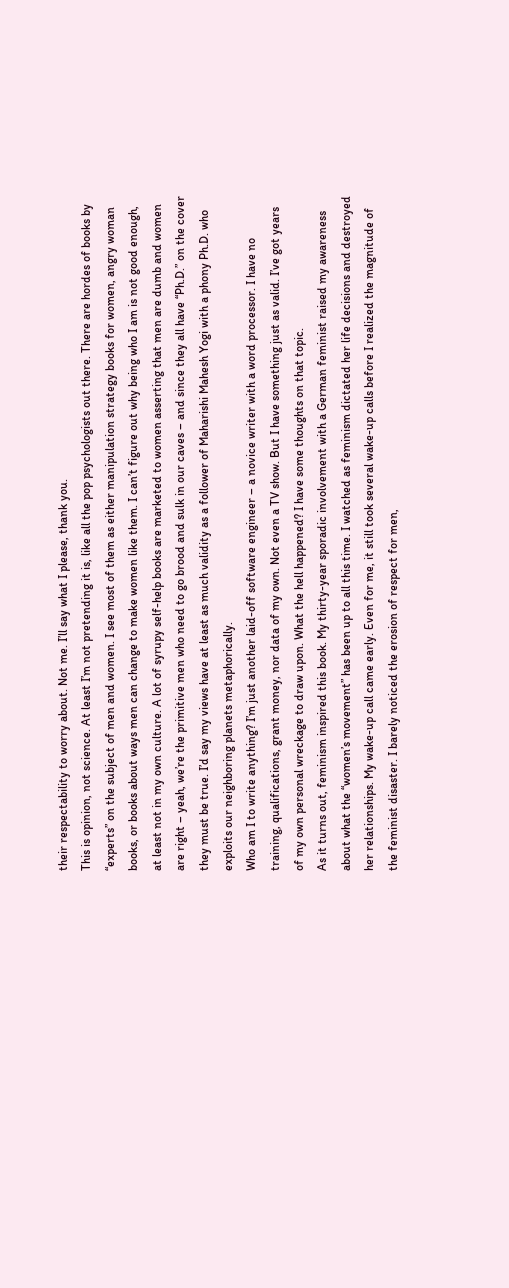their respectability to worry about. Not me. I’ll say what I please, thank you.
This is opinion, not science. At least I’m not pretending it is, like all the pop psychologists out there. There are hordes of books by “experts” on the subject of men and women. I see most of them as either manipulation strategy books for women, angry woman books, or books about ways men can change to make women like them. I can’t figure out why being who I am is not good enough, at least not in my own culture. A lot of syrupy self-help books are marketed to women asserting that men are dumb and women are right – yeah, we’re the primitive men who need to go brood and sulk in our caves – and since they all have “Ph.D.” on the cover they must be true. I’d say my views have at least as much validity as a follower of Maharishi Mahesh Yogi with a phony Ph.D. who exploits our neighboring planets metaphorically.
Who am I to write anything? I’m just another laid-off software engineer – a novice writer with a word processor. I have no training, qualifications, grant money, nor data of my own. Not even a TV show. But I have something just as valid. I’ve got years of my own personal wreckage to draw upon. What the hell happened? I have some thoughts on that topic.
As it turns out, feminism inspired this book. My thirty-year sporadic involvement with a German feminist raised my awareness about what the “women’s movement” has been up to all this time. I watched as feminism dictated her life decisions and destroyed her relationships. My wake-up call came early. Even for me, it still took several wake-up calls before I realized the magnitude of the feminist disaster. I barely noticed the erosion of respect for men,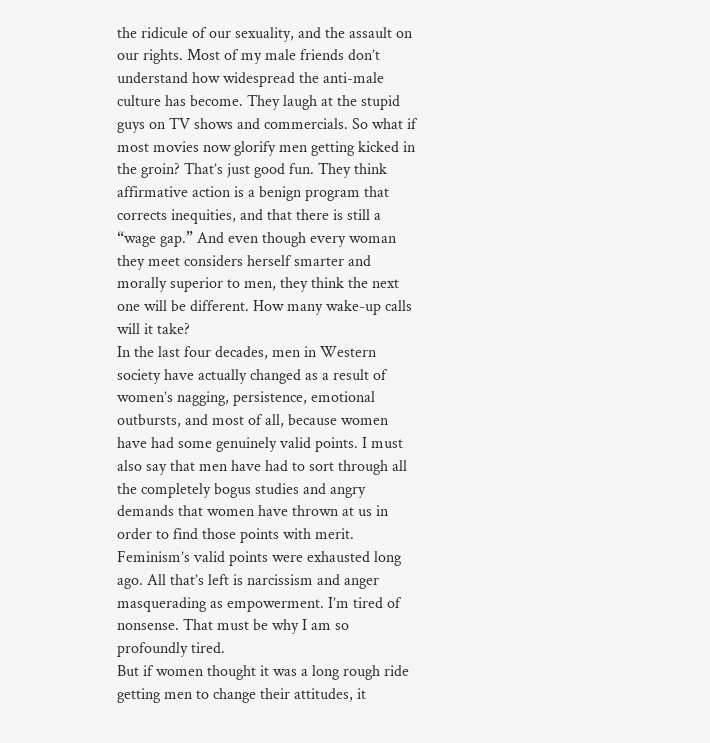the ridicule of our sexuality, and the assault on our rights. Most of my male friends don’t understand how widespread the anti-male culture has become. They laugh at the stupid guys on TV shows and commercials. So what if most movies now glorify men getting kicked in the groin? That’s just good fun. They think affirmative action is a benign program that corrects inequities, and that there is still a “wage gap.” And even though every woman they meet considers herself smarter and morally superior to men, they think the next one will be different. How many wake-up calls will it take?
In the last four decades, men in Western society have actually changed as a result of women’s nagging, persistence, emotional outbursts, and most of all, because women have had some genuinely valid points. I must also say that men have had to sort through all the completely bogus studies and angry demands that women have thrown at us in order to find those points with merit. Feminism’s valid points were exhausted long ago. All that’s left is narcissism and anger masquerading as empowerment. I’m tired of nonsense. That must be why I am so profoundly tired.
But if women thought it was a long rough ride getting men to change their attitudes, it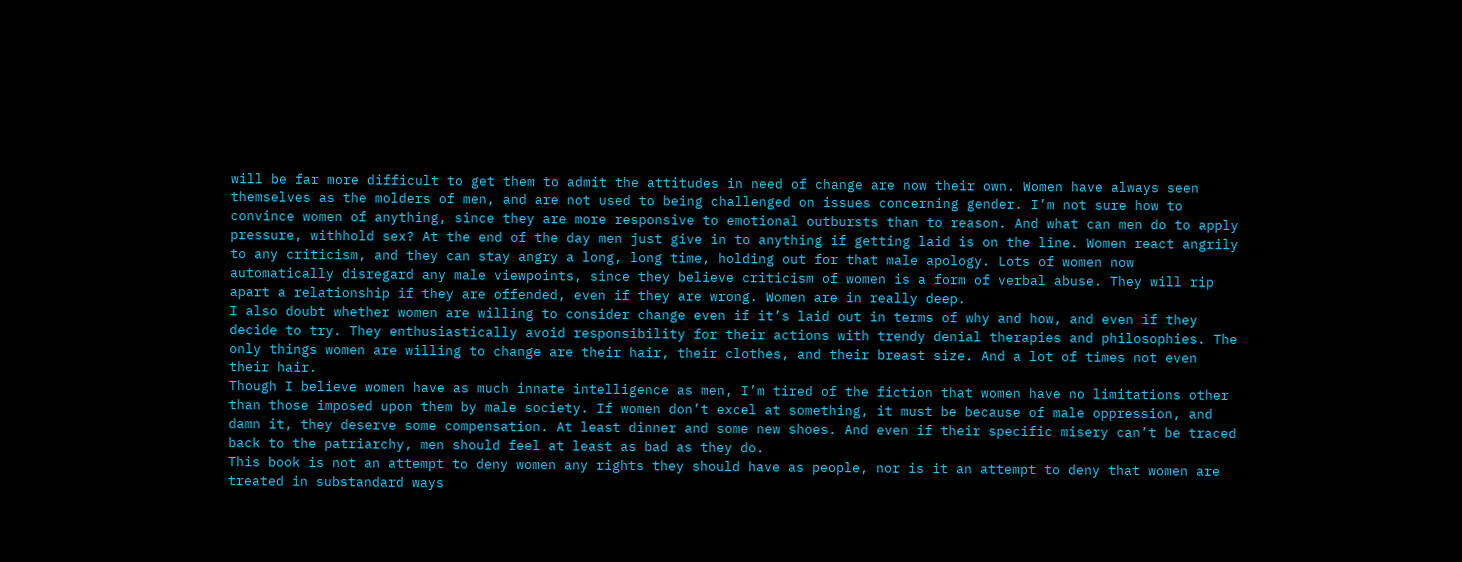will be far more difficult to get them to admit the attitudes in need of change are now their own. Women have always seen themselves as the molders of men, and are not used to being challenged on issues concerning gender. I’m not sure how to convince women of anything, since they are more responsive to emotional outbursts than to reason. And what can men do to apply pressure, withhold sex? At the end of the day men just give in to anything if getting laid is on the line. Women react angrily to any criticism, and they can stay angry a long, long time, holding out for that male apology. Lots of women now automatically disregard any male viewpoints, since they believe criticism of women is a form of verbal abuse. They will rip apart a relationship if they are offended, even if they are wrong. Women are in really deep.
I also doubt whether women are willing to consider change even if it’s laid out in terms of why and how, and even if they decide to try. They enthusiastically avoid responsibility for their actions with trendy denial therapies and philosophies. The only things women are willing to change are their hair, their clothes, and their breast size. And a lot of times not even their hair.
Though I believe women have as much innate intelligence as men, I’m tired of the fiction that women have no limitations other than those imposed upon them by male society. If women don’t excel at something, it must be because of male oppression, and damn it, they deserve some compensation. At least dinner and some new shoes. And even if their specific misery can’t be traced back to the patriarchy, men should feel at least as bad as they do.
This book is not an attempt to deny women any rights they should have as people, nor is it an attempt to deny that women are treated in substandard ways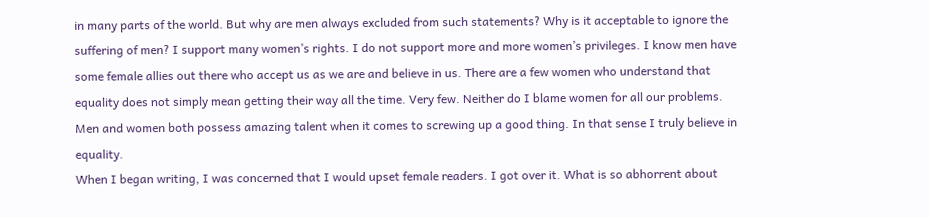in many parts of the world. But why are men always excluded from such statements? Why is it acceptable to ignore the suffering of men? I support many women’s rights. I do not support more and more women’s privileges. I know men have some female allies out there who accept us as we are and believe in us. There are a few women who understand that equality does not simply mean getting their way all the time. Very few. Neither do I blame women for all our problems. Men and women both possess amazing talent when it comes to screwing up a good thing. In that sense I truly believe in equality.
When I began writing, I was concerned that I would upset female readers. I got over it. What is so abhorrent about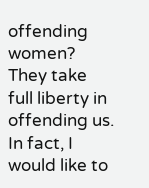offending women? They take full liberty in offending us. In fact, I would like to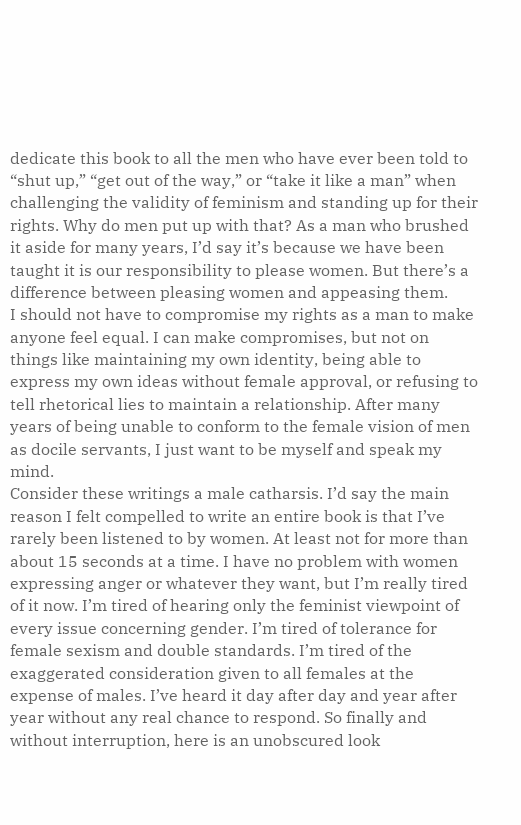dedicate this book to all the men who have ever been told to “shut up,” “get out of the way,” or “take it like a man” when challenging the validity of feminism and standing up for their rights. Why do men put up with that? As a man who brushed it aside for many years, I’d say it’s because we have been taught it is our responsibility to please women. But there’s a difference between pleasing women and appeasing them.
I should not have to compromise my rights as a man to make anyone feel equal. I can make compromises, but not on things like maintaining my own identity, being able to express my own ideas without female approval, or refusing to tell rhetorical lies to maintain a relationship. After many years of being unable to conform to the female vision of men as docile servants, I just want to be myself and speak my mind.
Consider these writings a male catharsis. I’d say the main reason I felt compelled to write an entire book is that I’ve rarely been listened to by women. At least not for more than about 15 seconds at a time. I have no problem with women expressing anger or whatever they want, but I’m really tired of it now. I’m tired of hearing only the feminist viewpoint of every issue concerning gender. I’m tired of tolerance for female sexism and double standards. I’m tired of the exaggerated consideration given to all females at the expense of males. I’ve heard it day after day and year after year without any real chance to respond. So finally and without interruption, here is an unobscured look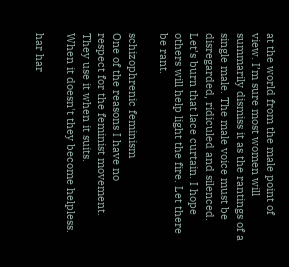at the world from the male point of view. I’m sure most women will summarily dismiss it as the rantings of a single male. The male voice must be disregarded, ridiculed and silenced. Let’s burn that lace curtain. I hope others will help light the fire. Let there be rant.

schizophrenic feminism
One of the reasons I have no
respect for the feminist movement.
They use it when it suits.
When it doesn't they become helpless.

har har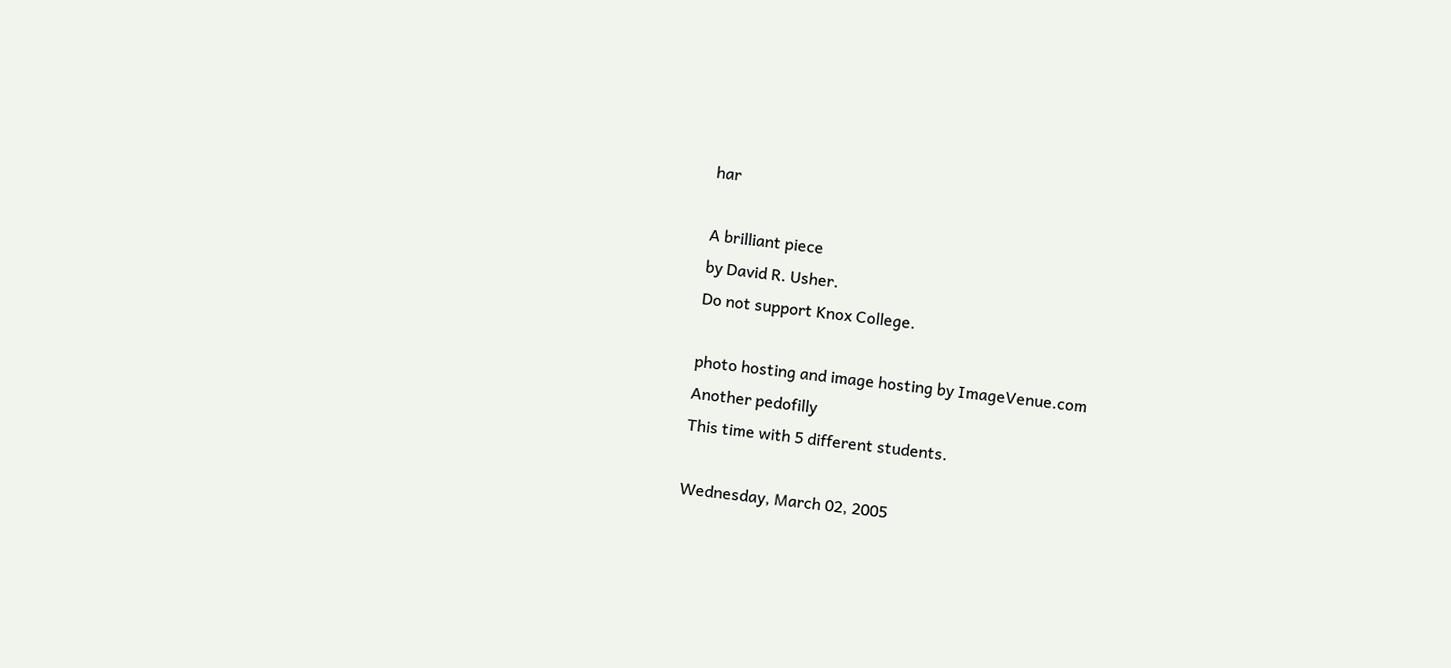har

A brilliant piece
by David R. Usher.
Do not support Knox College.

photo hosting and image hosting by ImageVenue.com
Another pedofilly
This time with 5 different students.

Wednesday, March 02, 2005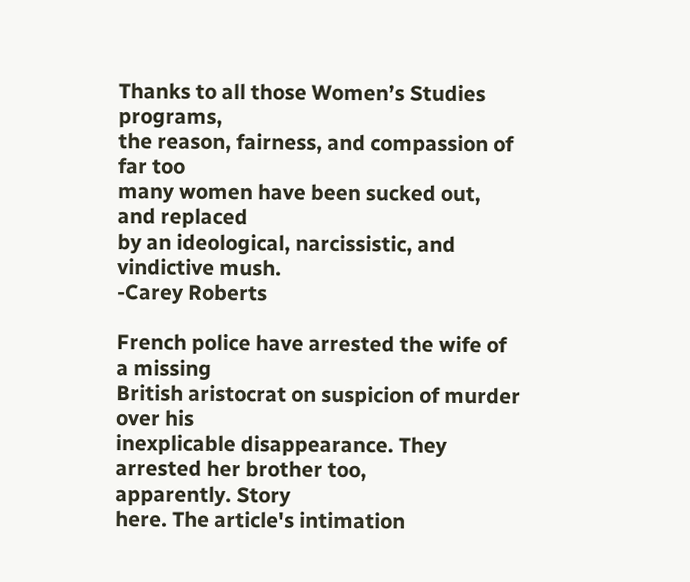Thanks to all those Women’s Studies programs,
the reason, fairness, and compassion of far too
many women have been sucked out, and replaced
by an ideological, narcissistic, and vindictive mush.
-Carey Roberts

French police have arrested the wife of a missing
British aristocrat on suspicion of murder over his
inexplicable disappearance. They arrested her brother too,
apparently. Story
here. The article's intimation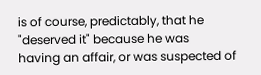is of course, predictably, that he "deserved it" because he was
having an affair, or was suspected of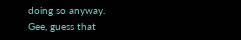doing so anyway.
Gee, guess that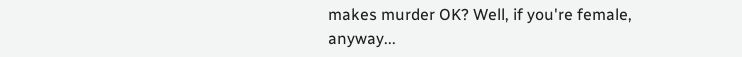makes murder OK? Well, if you're female, anyway...